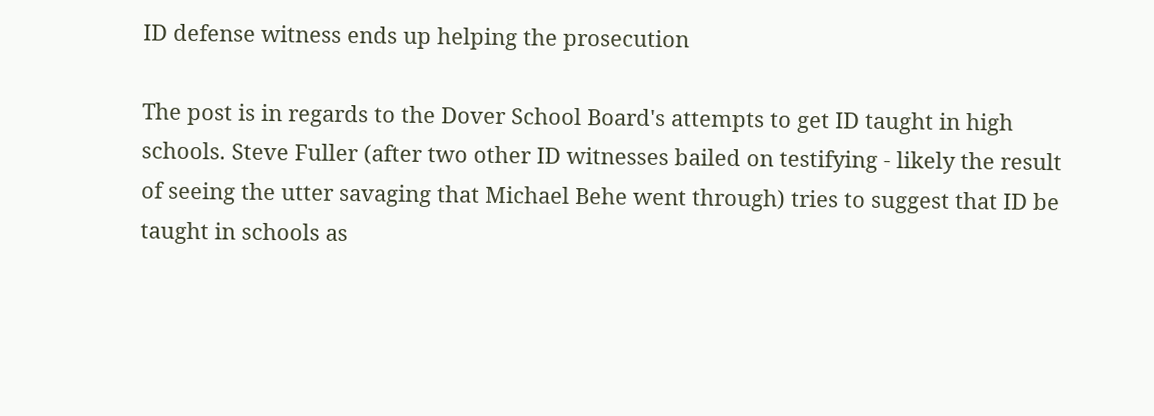ID defense witness ends up helping the prosecution

The post is in regards to the Dover School Board's attempts to get ID taught in high schools. Steve Fuller (after two other ID witnesses bailed on testifying - likely the result of seeing the utter savaging that Michael Behe went through) tries to suggest that ID be taught in schools as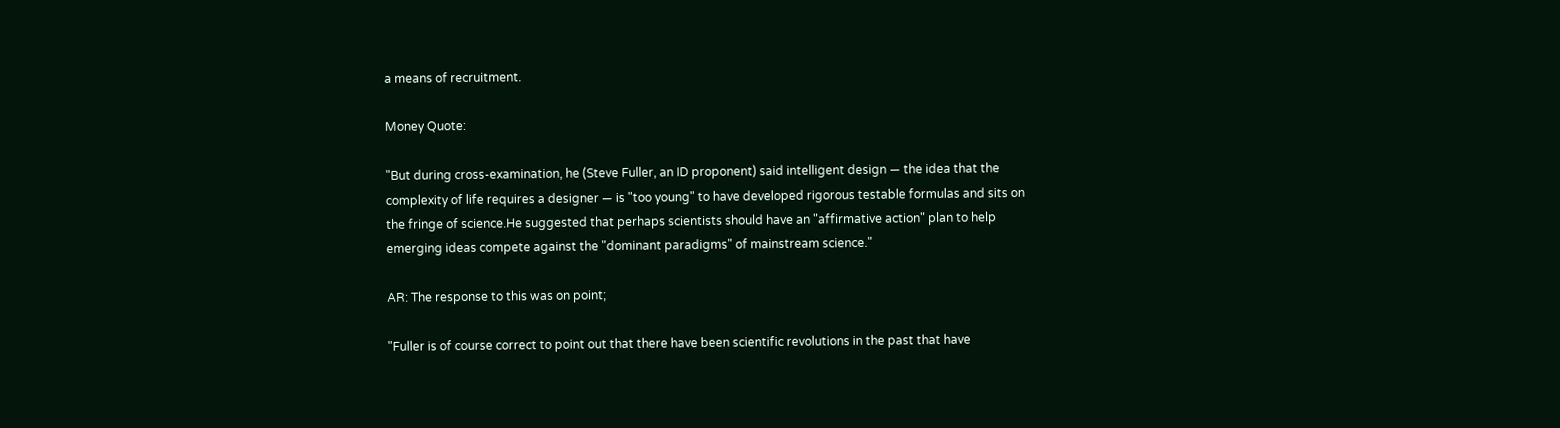a means of recruitment.

Money Quote:

"But during cross-examination, he (Steve Fuller, an ID proponent) said intelligent design — the idea that the complexity of life requires a designer — is "too young" to have developed rigorous testable formulas and sits on the fringe of science.He suggested that perhaps scientists should have an "affirmative action" plan to help emerging ideas compete against the "dominant paradigms" of mainstream science."

AR: The response to this was on point;

"Fuller is of course correct to point out that there have been scientific revolutions in the past that have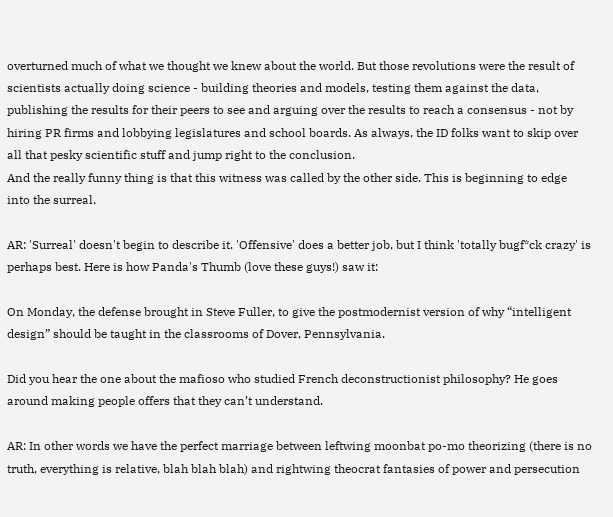overturned much of what we thought we knew about the world. But those revolutions were the result of scientists actually doing science - building theories and models, testing them against the data, publishing the results for their peers to see and arguing over the results to reach a consensus - not by hiring PR firms and lobbying legislatures and school boards. As always, the ID folks want to skip over all that pesky scientific stuff and jump right to the conclusion.
And the really funny thing is that this witness was called by the other side. This is beginning to edge into the surreal.

AR: 'Surreal' doesn't begin to describe it. 'Offensive' does a better job, but I think 'totally bugf*ck crazy' is perhaps best. Here is how Panda's Thumb (love these guys!) saw it:

On Monday, the defense brought in Steve Fuller, to give the postmodernist version of why “intelligent design” should be taught in the classrooms of Dover, Pennsylvania.

Did you hear the one about the mafioso who studied French deconstructionist philosophy? He goes around making people offers that they can’t understand.

AR: In other words we have the perfect marriage between leftwing moonbat po-mo theorizing (there is no truth, everything is relative, blah blah blah) and rightwing theocrat fantasies of power and persecution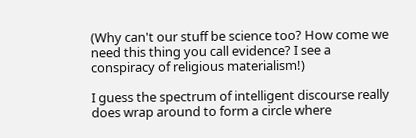(Why can't our stuff be science too? How come we need this thing you call evidence? I see a conspiracy of religious materialism!)

I guess the spectrum of intelligent discourse really does wrap around to form a circle where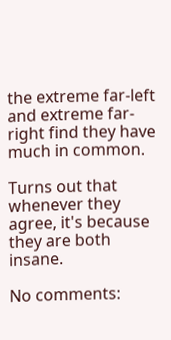the extreme far-left and extreme far-right find they have much in common.

Turns out that whenever they agree, it's because they are both insane.

No comments: